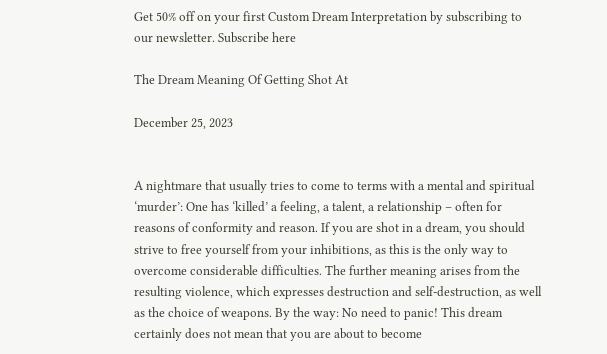Get 50% off on your first Custom Dream Interpretation by subscribing to our newsletter. Subscribe here

The Dream Meaning Of Getting Shot At

December 25, 2023


A nightmare that usually tries to come to terms with a mental and spiritual ‘murder’: One has ‘killed’ a feeling, a talent, a relationship – often for reasons of conformity and reason. If you are shot in a dream, you should strive to free yourself from your inhibitions, as this is the only way to overcome considerable difficulties. The further meaning arises from the resulting violence, which expresses destruction and self-destruction, as well as the choice of weapons. By the way: No need to panic! This dream certainly does not mean that you are about to become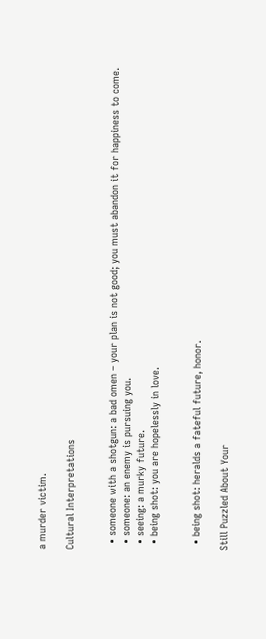a murder victim.

Cultural Interpretations


  • someone with a shotgun: a bad omen – your plan is not good; you must abandon it for happiness to come.
  • someone: an enemy is pursuing you.
  • seeing: a murky future.
  • being shot: you are hopelessly in love.


  • being shot: heralds a fateful future, honor.

Still Puzzled About Your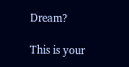Dream?

This is your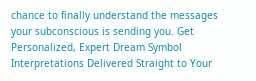chance to finally understand the messages your subconscious is sending you. Get Personalized, Expert Dream Symbol Interpretations Delivered Straight to Your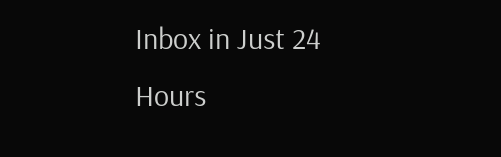Inbox in Just 24 Hours